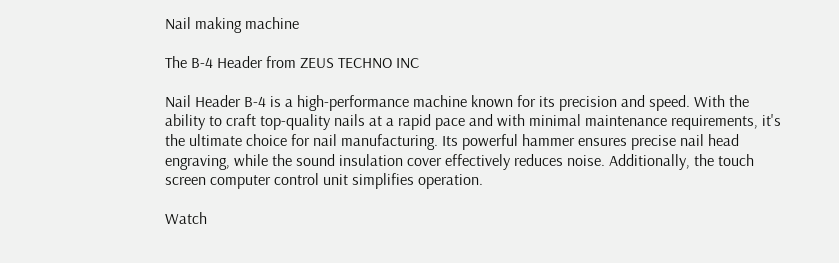Nail making machine

The B-4 Header from ZEUS TECHNO INC

Nail Header B-4 is a high-performance machine known for its precision and speed. With the ability to craft top-quality nails at a rapid pace and with minimal maintenance requirements, it's the ultimate choice for nail manufacturing. Its powerful hammer ensures precise nail head engraving, while the sound insulation cover effectively reduces noise. Additionally, the touch screen computer control unit simplifies operation.

Watch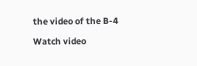the video of the B-4

Watch video